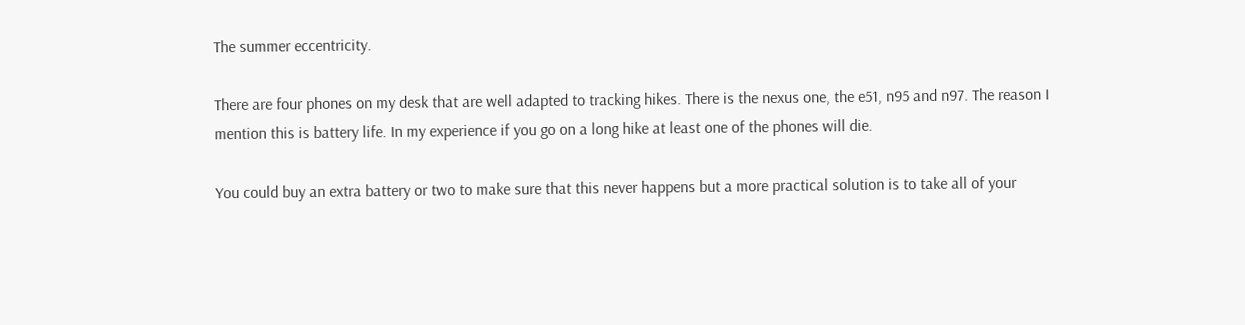The summer eccentricity.

There are four phones on my desk that are well adapted to tracking hikes. There is the nexus one, the e51, n95 and n97. The reason I mention this is battery life. In my experience if you go on a long hike at least one of the phones will die.

You could buy an extra battery or two to make sure that this never happens but a more practical solution is to take all of your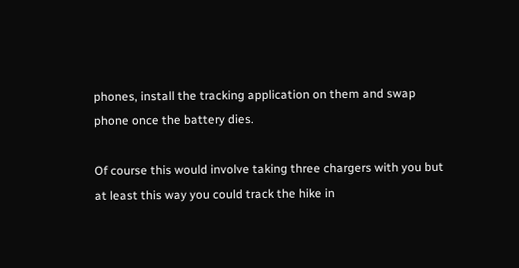phones, install the tracking application on them and swap phone once the battery dies.

Of course this would involve taking three chargers with you but at least this way you could track the hike in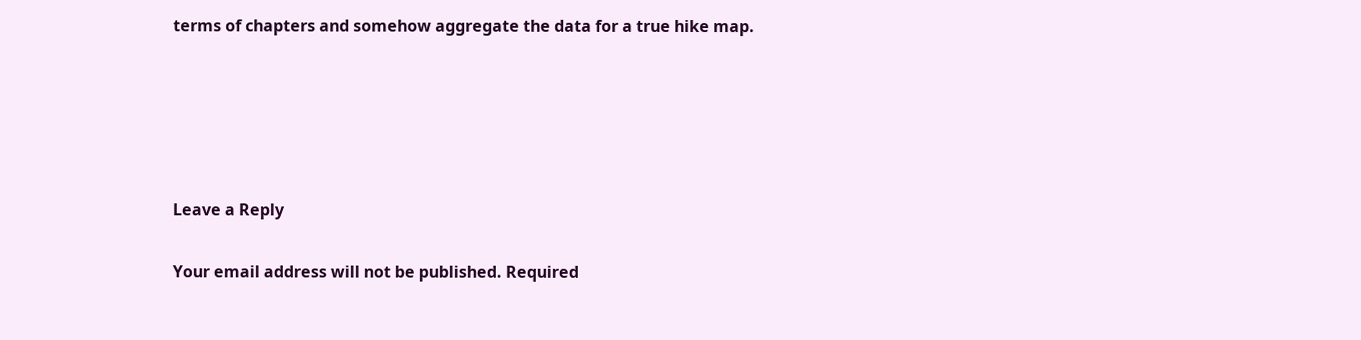terms of chapters and somehow aggregate the data for a true hike map.





Leave a Reply

Your email address will not be published. Required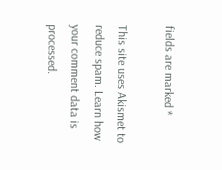fields are marked *

This site uses Akismet to reduce spam. Learn how your comment data is processed.